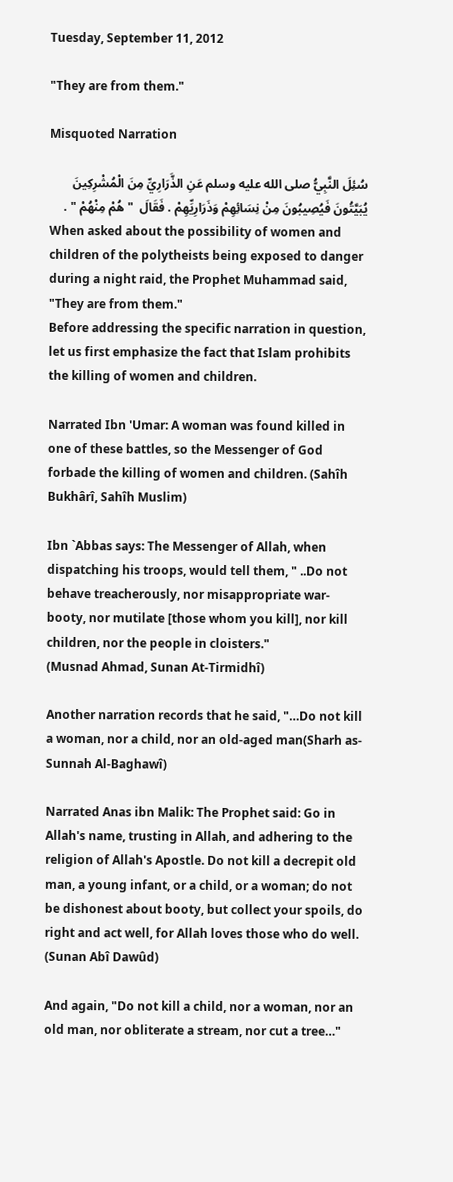Tuesday, September 11, 2012

"They are from them."

Misquoted Narration

سُئِلَ النَّبِيُّ صلى الله عليه وسلم عَنِ الذَّرَارِيِّ مِنَ الْمُشْرِكِينَ يُبَيَّتُونَ فَيُصِيبُونَ مِنْ نِسَائِهِمْ وَذَرَارِيِّهِمْ . فَقَالَ  " هُمْ مِنْهُمْ " .
When asked about the possibility of women and children of the polytheists being exposed to danger during a night raid, the Prophet Muhammad said, "They are from them."
Before addressing the specific narration in question, let us first emphasize the fact that Islam prohibits the killing of women and children.

Narrated Ibn 'Umar: A woman was found killed in one of these battles, so the Messenger of God forbade the killing of women and children. (Sahîh Bukhârî, Sahîh Muslim)

Ibn `Abbas says: The Messenger of Allah, when dispatching his troops, would tell them, " ..Do not behave treacherously, nor misappropriate war-booty, nor mutilate [those whom you kill], nor kill children, nor the people in cloisters."
(Musnad Ahmad, Sunan At-Tirmidhî)

Another narration records that he said, "…Do not kill a woman, nor a child, nor an old-aged man(Sharh as-Sunnah Al-Baghawî)

Narrated Anas ibn Malik: The Prophet said: Go in Allah's name, trusting in Allah, and adhering to the religion of Allah's Apostle. Do not kill a decrepit old man, a young infant, or a child, or a woman; do not be dishonest about booty, but collect your spoils, do right and act well, for Allah loves those who do well. (Sunan Abî Dawûd)

And again, "Do not kill a child, nor a woman, nor an old man, nor obliterate a stream, nor cut a tree…"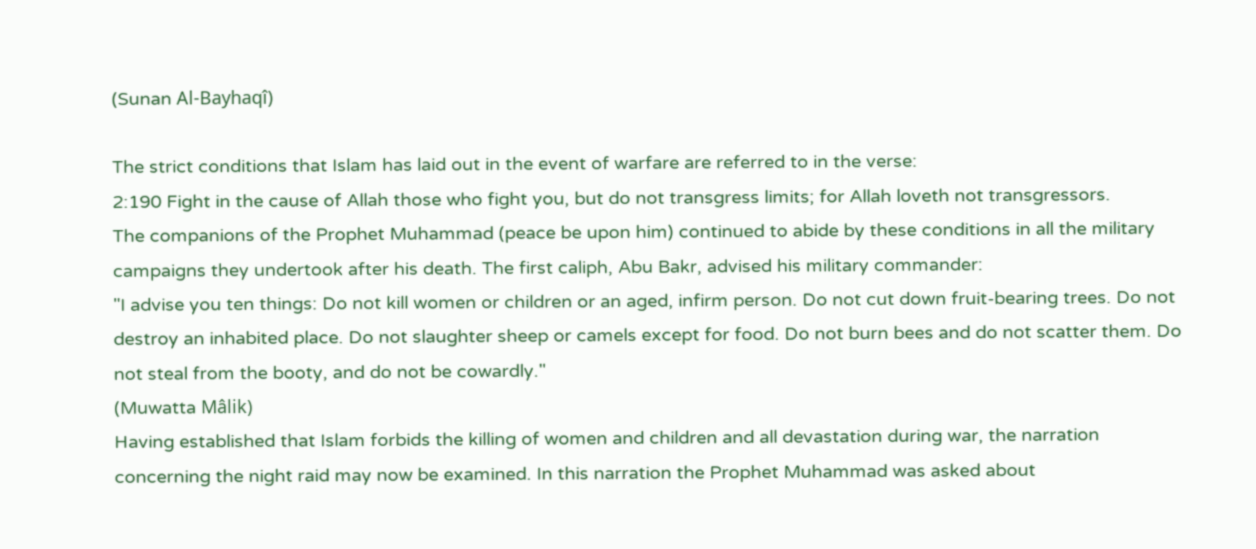(Sunan Al-Bayhaqî)

The strict conditions that Islam has laid out in the event of warfare are referred to in the verse:
2:190 Fight in the cause of Allah those who fight you, but do not transgress limits; for Allah loveth not transgressors.
The companions of the Prophet Muhammad (peace be upon him) continued to abide by these conditions in all the military campaigns they undertook after his death. The first caliph, Abu Bakr, advised his military commander:
"I advise you ten things: Do not kill women or children or an aged, infirm person. Do not cut down fruit-bearing trees. Do not destroy an inhabited place. Do not slaughter sheep or camels except for food. Do not burn bees and do not scatter them. Do not steal from the booty, and do not be cowardly."
(Muwatta Mâlik)
Having established that Islam forbids the killing of women and children and all devastation during war, the narration concerning the night raid may now be examined. In this narration the Prophet Muhammad was asked about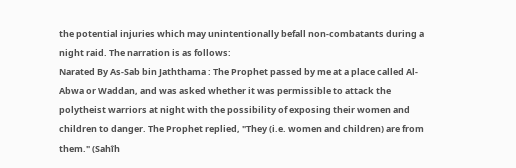the potential injuries which may unintentionally befall non-combatants during a night raid. The narration is as follows:
Narated By As-Sab bin Jaththama : The Prophet passed by me at a place called Al-Abwa or Waddan, and was asked whether it was permissible to attack the polytheist warriors at night with the possibility of exposing their women and children to danger. The Prophet replied, "They (i.e. women and children) are from them." (Sahîh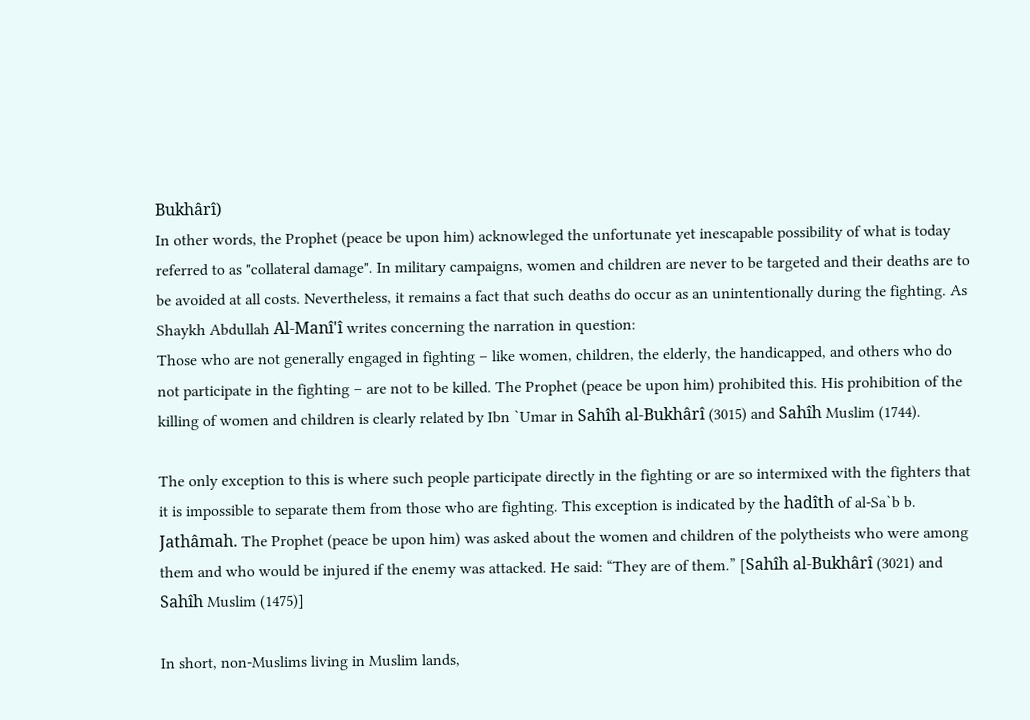Bukhârî)
In other words, the Prophet (peace be upon him) acknowleged the unfortunate yet inescapable possibility of what is today referred to as "collateral damage". In military campaigns, women and children are never to be targeted and their deaths are to be avoided at all costs. Nevertheless, it remains a fact that such deaths do occur as an unintentionally during the fighting. As Shaykh Abdullah Al-Manî'î writes concerning the narration in question:
Those who are not generally engaged in fighting – like women, children, the elderly, the handicapped, and others who do not participate in the fighting – are not to be killed. The Prophet (peace be upon him) prohibited this. His prohibition of the killing of women and children is clearly related by Ibn `Umar in Sahîh al-Bukhârî (3015) and Sahîh Muslim (1744).

The only exception to this is where such people participate directly in the fighting or are so intermixed with the fighters that it is impossible to separate them from those who are fighting. This exception is indicated by the hadîth of al-Sa`b b. Jathâmah. The Prophet (peace be upon him) was asked about the women and children of the polytheists who were among them and who would be injured if the enemy was attacked. He said: “They are of them.” [Sahîh al-Bukhârî (3021) and Sahîh Muslim (1475)]

In short, non-Muslims living in Muslim lands,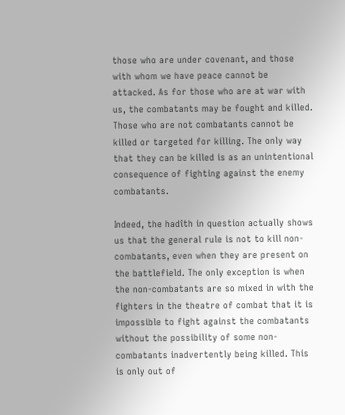those who are under covenant, and those with whom we have peace cannot be attacked. As for those who are at war with us, the combatants may be fought and killed. Those who are not combatants cannot be killed or targeted for killing. The only way that they can be killed is as an unintentional consequence of fighting against the enemy combatants.

Indeed, the hadîth in question actually shows us that the general rule is not to kill non-combatants, even when they are present on the battlefield. The only exception is when the non-combatants are so mixed in with the fighters in the theatre of combat that it is impossible to fight against the combatants without the possibility of some non-combatants inadvertently being killed. This is only out of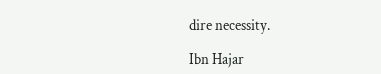dire necessity.

Ibn Hajar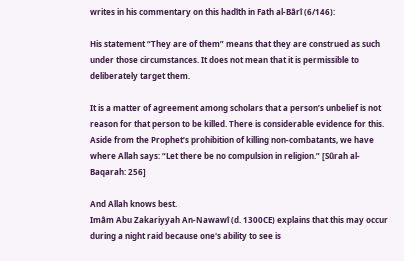writes in his commentary on this hadîth in Fath al-Bârî (6/146):

His statement “They are of them” means that they are construed as such under those circumstances. It does not mean that it is permissible to deliberately target them.

It is a matter of agreement among scholars that a person’s unbelief is not reason for that person to be killed. There is considerable evidence for this. Aside from the Prophet’s prohibition of killing non-combatants, we have where Allah says: “Let there be no compulsion in religion.” [Sûrah al-Baqarah: 256]

And Allah knows best.
Imâm Abu Zakariyyah An-Nawawî (d. 1300CE) explains that this may occur during a night raid because one's ability to see is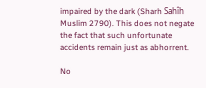impaired by the dark (Sharh Sahîh Muslim 2790). This does not negate the fact that such unfortunate accidents remain just as abhorrent.

No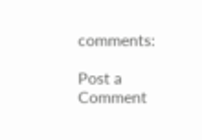comments:

Post a Comment